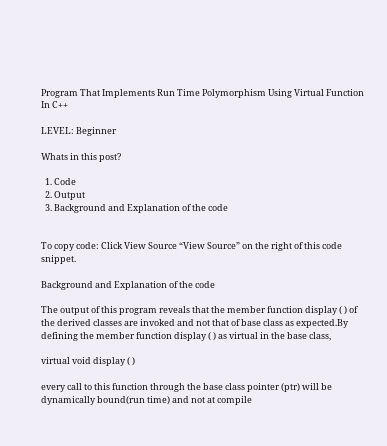Program That Implements Run Time Polymorphism Using Virtual Function In C++

LEVEL: Beginner

Whats in this post?

  1. Code
  2. Output
  3. Background and Explanation of the code


To copy code: Click View Source “View Source” on the right of this code snippet.

Background and Explanation of the code

The output of this program reveals that the member function display ( ) of the derived classes are invoked and not that of base class as expected.By defining the member function display ( ) as virtual in the base class,

virtual void display ( )

every call to this function through the base class pointer (ptr) will be dynamically bound(run time) and not at compile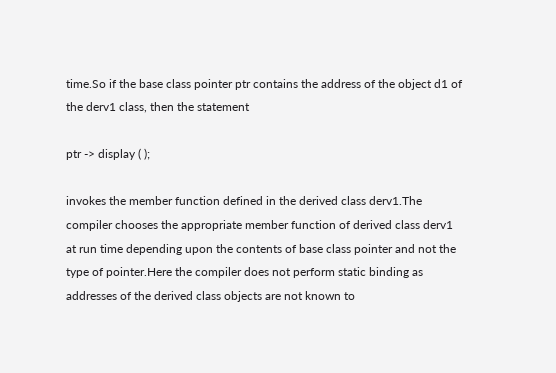time.So if the base class pointer ptr contains the address of the object d1 of the derv1 class, then the statement

ptr -> display ( );

invokes the member function defined in the derived class derv1.The compiler chooses the appropriate member function of derived class derv1 at run time depending upon the contents of base class pointer and not the type of pointer.Here the compiler does not perform static binding as addresses of the derived class objects are not known to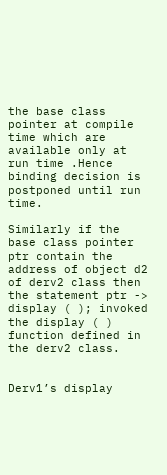the base class pointer at compile time which are available only at run time .Hence binding decision is postponed until run time.

Similarly if the base class pointer ptr contain the address of object d2 of derv2 class then the statement ptr -> display ( ); invoked the display ( ) function defined in the derv2 class.


Derv1’s display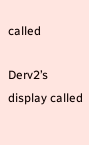called

Derv2’s display called